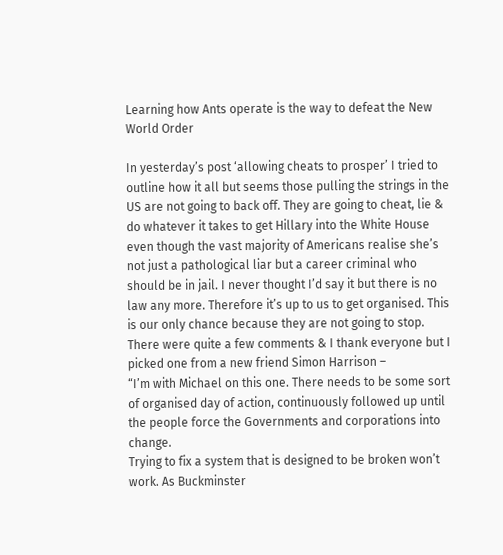Learning how Ants operate is the way to defeat the New World Order

In yesterday’s post ‘allowing cheats to prosper’ I tried to outline how it all but seems those pulling the strings in the US are not going to back off. They are going to cheat, lie & do whatever it takes to get Hillary into the White House even though the vast majority of Americans realise she’s not just a pathological liar but a career criminal who should be in jail. I never thought I’d say it but there is no law any more. Therefore it’s up to us to get organised. This is our only chance because they are not going to stop.
There were quite a few comments & I thank everyone but I picked one from a new friend Simon Harrison –
“I’m with Michael on this one. There needs to be some sort of organised day of action, continuously followed up until the people force the Governments and corporations into change.
Trying to fix a system that is designed to be broken won’t work. As Buckminster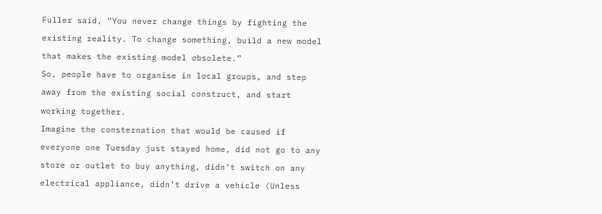Fuller said, “You never change things by fighting the existing reality. To change something, build a new model that makes the existing model obsolete.”
So, people have to organise in local groups, and step away from the existing social construct, and start working together.
Imagine the consternation that would be caused if everyone one Tuesday just stayed home, did not go to any store or outlet to buy anything, didn’t switch on any electrical appliance, didn’t drive a vehicle (Unless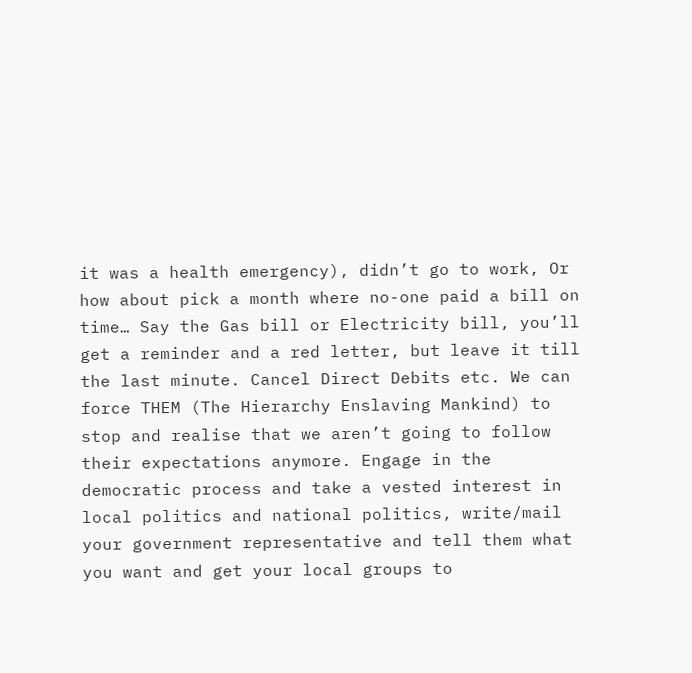it was a health emergency), didn’t go to work, Or how about pick a month where no-one paid a bill on time… Say the Gas bill or Electricity bill, you’ll get a reminder and a red letter, but leave it till the last minute. Cancel Direct Debits etc. We can force THEM (The Hierarchy Enslaving Mankind) to stop and realise that we aren’t going to follow their expectations anymore. Engage in the democratic process and take a vested interest in local politics and national politics, write/mail your government representative and tell them what you want and get your local groups to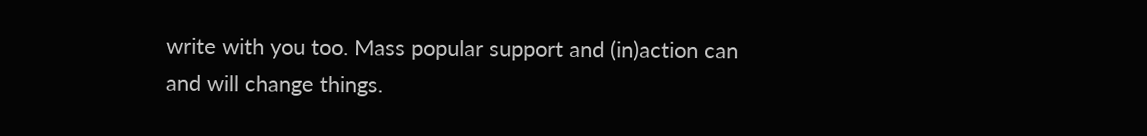write with you too. Mass popular support and (in)action can and will change things.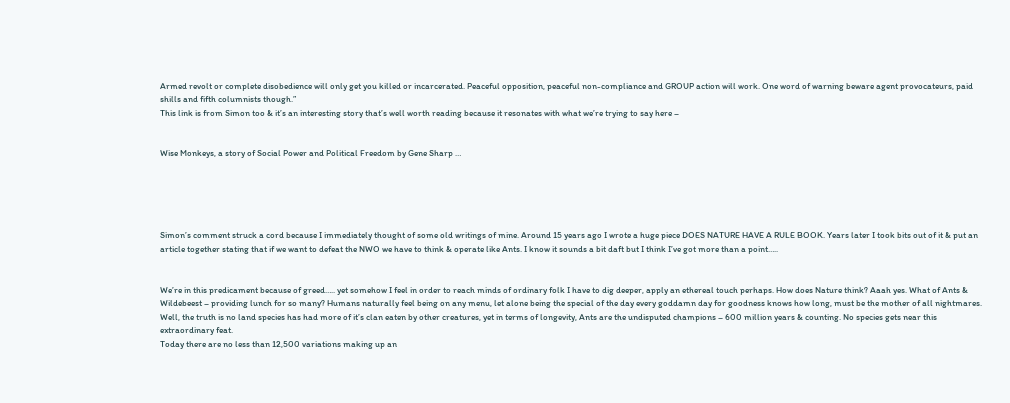Armed revolt or complete disobedience will only get you killed or incarcerated. Peaceful opposition, peaceful non-compliance and GROUP action will work. One word of warning beware agent provocateurs, paid shills and fifth columnists though.”
This link is from Simon too & it’s an interesting story that’s well worth reading because it resonates with what we’re trying to say here –


Wise Monkeys, a story of Social Power and Political Freedom by Gene Sharp …





Simon’s comment struck a cord because I immediately thought of some old writings of mine. Around 15 years ago I wrote a huge piece DOES NATURE HAVE A RULE BOOK. Years later I took bits out of it & put an article together stating that if we want to defeat the NWO we have to think & operate like Ants. I know it sounds a bit daft but I think I’ve got more than a point…..


We’re in this predicament because of greed….. yet somehow I feel in order to reach minds of ordinary folk I have to dig deeper, apply an ethereal touch perhaps. How does Nature think? Aaah yes. What of Ants & Wildebeest – providing lunch for so many? Humans naturally feel being on any menu, let alone being the special of the day every goddamn day for goodness knows how long, must be the mother of all nightmares. Well, the truth is no land species has had more of it’s clan eaten by other creatures, yet in terms of longevity, Ants are the undisputed champions – 600 million years & counting. No species gets near this extraordinary feat.
Today there are no less than 12,500 variations making up an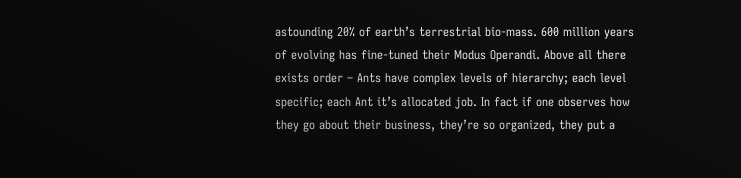astounding 20% of earth’s terrestrial bio-mass. 600 million years of evolving has fine-tuned their Modus Operandi. Above all there exists order – Ants have complex levels of hierarchy; each level specific; each Ant it’s allocated job. In fact if one observes how they go about their business, they’re so organized, they put a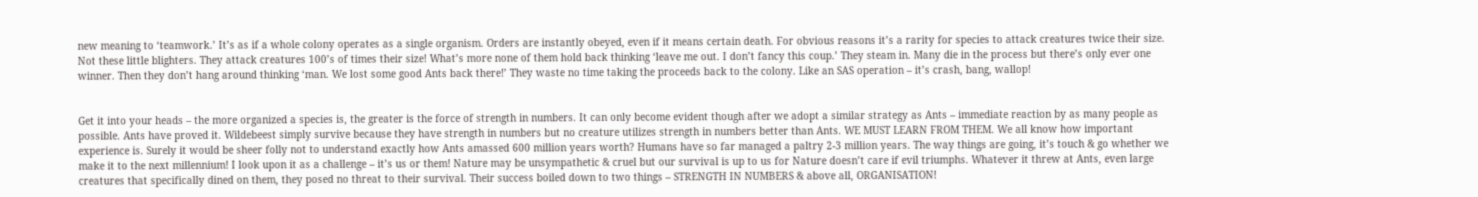new meaning to ‘teamwork.’ It’s as if a whole colony operates as a single organism. Orders are instantly obeyed, even if it means certain death. For obvious reasons it’s a rarity for species to attack creatures twice their size. Not these little blighters. They attack creatures 100’s of times their size! What’s more none of them hold back thinking ‘leave me out. I don’t fancy this coup.’ They steam in. Many die in the process but there’s only ever one winner. Then they don’t hang around thinking ‘man. We lost some good Ants back there!’ They waste no time taking the proceeds back to the colony. Like an SAS operation – it’s crash, bang, wallop!


Get it into your heads – the more organized a species is, the greater is the force of strength in numbers. It can only become evident though after we adopt a similar strategy as Ants – immediate reaction by as many people as possible. Ants have proved it. Wildebeest simply survive because they have strength in numbers but no creature utilizes strength in numbers better than Ants. WE MUST LEARN FROM THEM. We all know how important experience is. Surely it would be sheer folly not to understand exactly how Ants amassed 600 million years worth? Humans have so far managed a paltry 2-3 million years. The way things are going, it’s touch & go whether we make it to the next millennium! I look upon it as a challenge – it’s us or them! Nature may be unsympathetic & cruel but our survival is up to us for Nature doesn’t care if evil triumphs. Whatever it threw at Ants, even large creatures that specifically dined on them, they posed no threat to their survival. Their success boiled down to two things – STRENGTH IN NUMBERS & above all, ORGANISATION!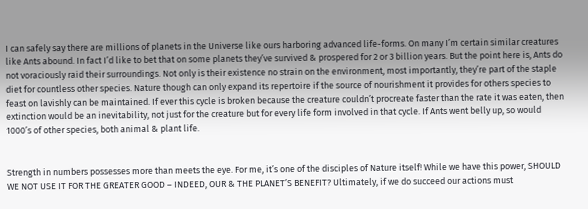I can safely say there are millions of planets in the Universe like ours harboring advanced life-forms. On many I’m certain similar creatures like Ants abound. In fact I’d like to bet that on some planets they’ve survived & prospered for 2 or 3 billion years. But the point here is, Ants do not voraciously raid their surroundings. Not only is their existence no strain on the environment, most importantly, they’re part of the staple diet for countless other species. Nature though can only expand its repertoire if the source of nourishment it provides for others species to feast on lavishly can be maintained. If ever this cycle is broken because the creature couldn’t procreate faster than the rate it was eaten, then extinction would be an inevitability, not just for the creature but for every life form involved in that cycle. If Ants went belly up, so would 1000’s of other species, both animal & plant life.


Strength in numbers possesses more than meets the eye. For me, it’s one of the disciples of Nature itself! While we have this power, SHOULD WE NOT USE IT FOR THE GREATER GOOD – INDEED, OUR & THE PLANET’S BENEFIT? Ultimately, if we do succeed our actions must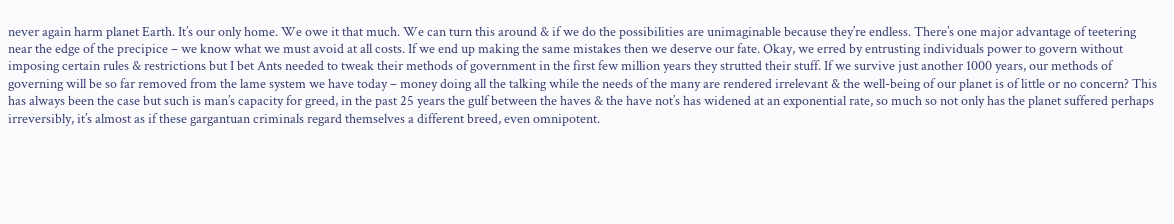never again harm planet Earth. It’s our only home. We owe it that much. We can turn this around & if we do the possibilities are unimaginable because they’re endless. There’s one major advantage of teetering near the edge of the precipice – we know what we must avoid at all costs. If we end up making the same mistakes then we deserve our fate. Okay, we erred by entrusting individuals power to govern without imposing certain rules & restrictions but I bet Ants needed to tweak their methods of government in the first few million years they strutted their stuff. If we survive just another 1000 years, our methods of governing will be so far removed from the lame system we have today – money doing all the talking while the needs of the many are rendered irrelevant & the well-being of our planet is of little or no concern? This has always been the case but such is man’s capacity for greed, in the past 25 years the gulf between the haves & the have not’s has widened at an exponential rate, so much so not only has the planet suffered perhaps irreversibly, it’s almost as if these gargantuan criminals regard themselves a different breed, even omnipotent.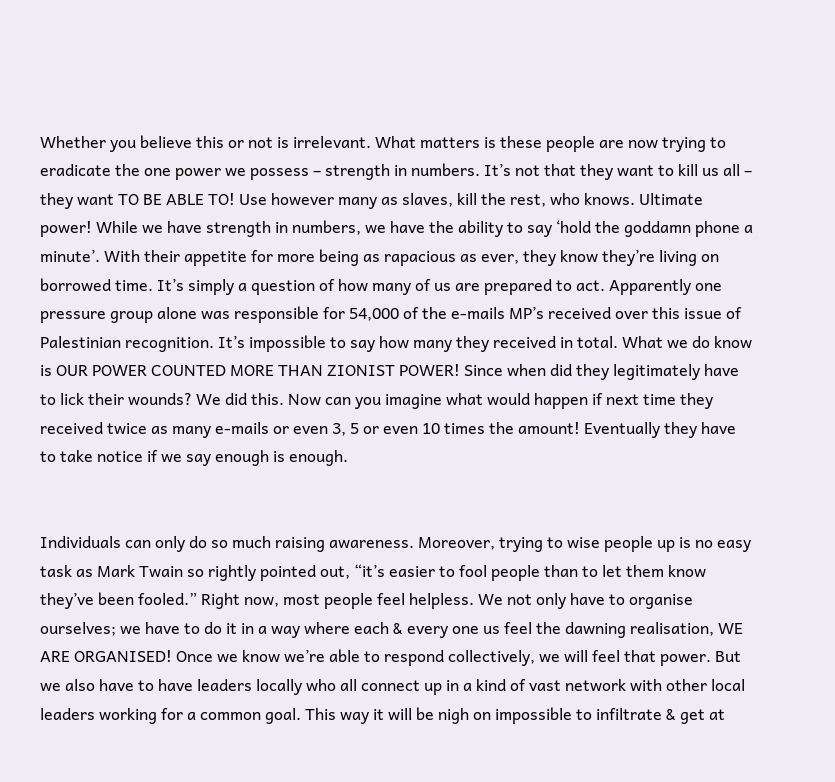Whether you believe this or not is irrelevant. What matters is these people are now trying to eradicate the one power we possess – strength in numbers. It’s not that they want to kill us all – they want TO BE ABLE TO! Use however many as slaves, kill the rest, who knows. Ultimate power! While we have strength in numbers, we have the ability to say ‘hold the goddamn phone a minute’. With their appetite for more being as rapacious as ever, they know they’re living on borrowed time. It’s simply a question of how many of us are prepared to act. Apparently one pressure group alone was responsible for 54,000 of the e-mails MP’s received over this issue of Palestinian recognition. It’s impossible to say how many they received in total. What we do know is OUR POWER COUNTED MORE THAN ZIONIST POWER! Since when did they legitimately have to lick their wounds? We did this. Now can you imagine what would happen if next time they received twice as many e-mails or even 3, 5 or even 10 times the amount! Eventually they have to take notice if we say enough is enough.


Individuals can only do so much raising awareness. Moreover, trying to wise people up is no easy task as Mark Twain so rightly pointed out, “it’s easier to fool people than to let them know they’ve been fooled.” Right now, most people feel helpless. We not only have to organise ourselves; we have to do it in a way where each & every one us feel the dawning realisation, WE ARE ORGANISED! Once we know we’re able to respond collectively, we will feel that power. But we also have to have leaders locally who all connect up in a kind of vast network with other local leaders working for a common goal. This way it will be nigh on impossible to infiltrate & get at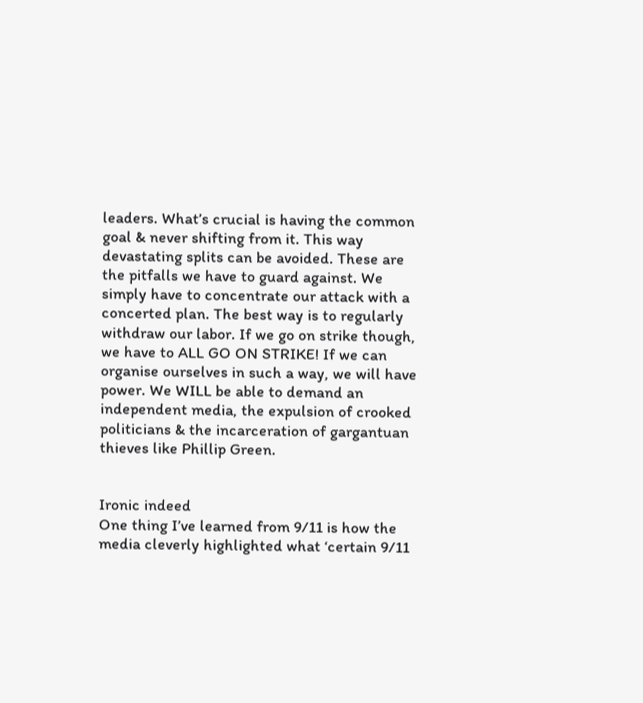leaders. What’s crucial is having the common goal & never shifting from it. This way devastating splits can be avoided. These are the pitfalls we have to guard against. We simply have to concentrate our attack with a concerted plan. The best way is to regularly withdraw our labor. If we go on strike though, we have to ALL GO ON STRIKE! If we can organise ourselves in such a way, we will have power. We WILL be able to demand an independent media, the expulsion of crooked politicians & the incarceration of gargantuan thieves like Phillip Green.


Ironic indeed
One thing I’ve learned from 9/11 is how the media cleverly highlighted what ‘certain 9/11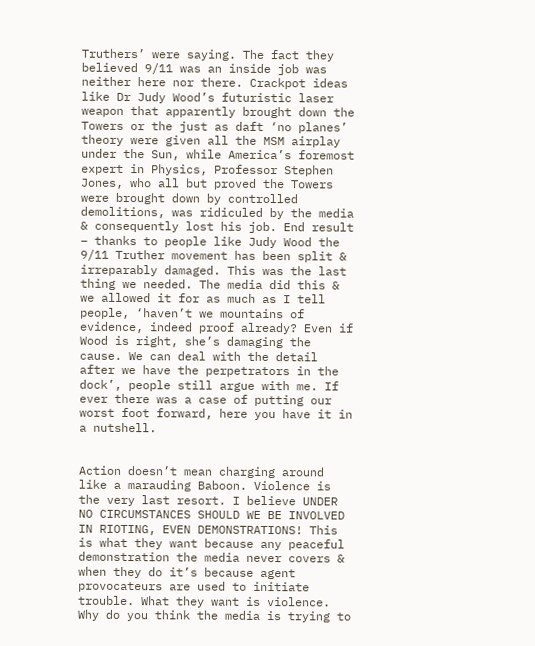Truthers’ were saying. The fact they believed 9/11 was an inside job was neither here nor there. Crackpot ideas like Dr Judy Wood’s futuristic laser weapon that apparently brought down the Towers or the just as daft ‘no planes’ theory were given all the MSM airplay under the Sun, while America’s foremost expert in Physics, Professor Stephen Jones, who all but proved the Towers were brought down by controlled demolitions, was ridiculed by the media & consequently lost his job. End result – thanks to people like Judy Wood the 9/11 Truther movement has been split & irreparably damaged. This was the last thing we needed. The media did this & we allowed it for as much as I tell people, ‘haven’t we mountains of evidence, indeed proof already? Even if Wood is right, she’s damaging the cause. We can deal with the detail after we have the perpetrators in the dock’, people still argue with me. If ever there was a case of putting our worst foot forward, here you have it in a nutshell.


Action doesn’t mean charging around like a marauding Baboon. Violence is the very last resort. I believe UNDER NO CIRCUMSTANCES SHOULD WE BE INVOLVED IN RIOTING, EVEN DEMONSTRATIONS! This is what they want because any peaceful demonstration the media never covers & when they do it’s because agent provocateurs are used to initiate trouble. What they want is violence. Why do you think the media is trying to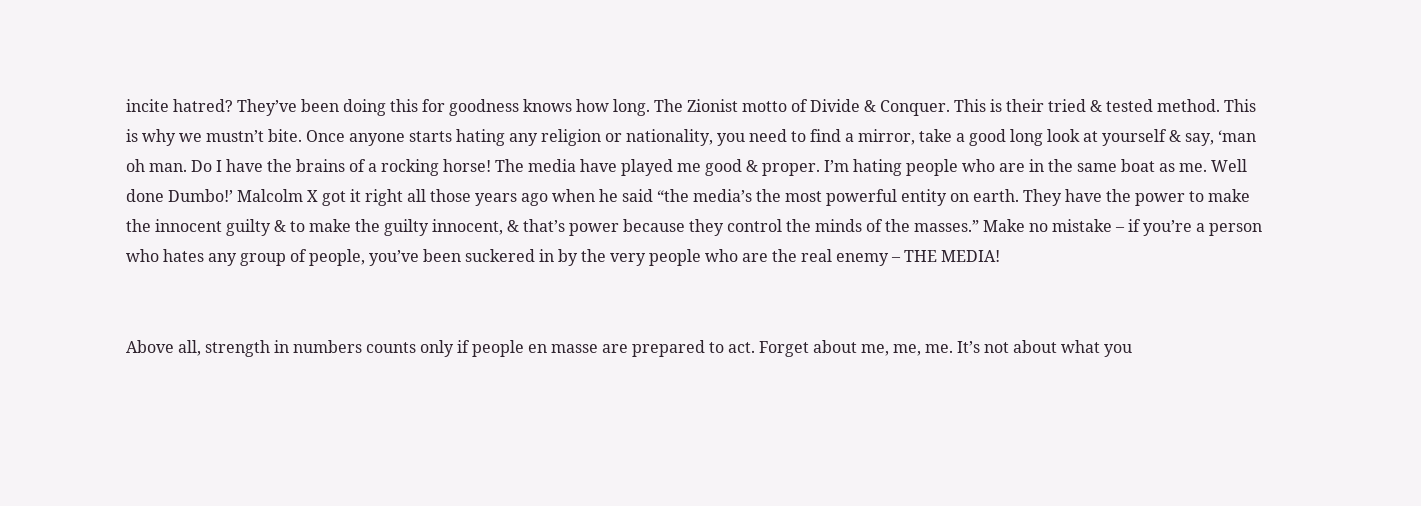incite hatred? They’ve been doing this for goodness knows how long. The Zionist motto of Divide & Conquer. This is their tried & tested method. This is why we mustn’t bite. Once anyone starts hating any religion or nationality, you need to find a mirror, take a good long look at yourself & say, ‘man oh man. Do I have the brains of a rocking horse! The media have played me good & proper. I’m hating people who are in the same boat as me. Well done Dumbo!’ Malcolm X got it right all those years ago when he said “the media’s the most powerful entity on earth. They have the power to make the innocent guilty & to make the guilty innocent, & that’s power because they control the minds of the masses.” Make no mistake – if you’re a person who hates any group of people, you’ve been suckered in by the very people who are the real enemy – THE MEDIA!


Above all, strength in numbers counts only if people en masse are prepared to act. Forget about me, me, me. It’s not about what you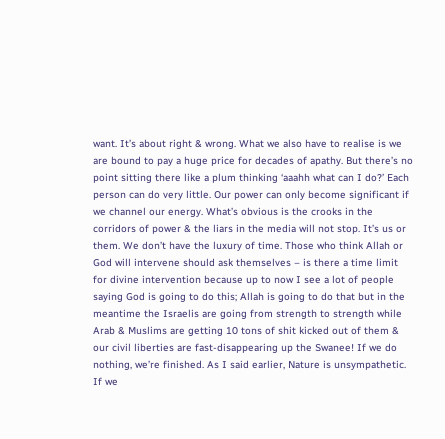want. It’s about right & wrong. What we also have to realise is we are bound to pay a huge price for decades of apathy. But there’s no point sitting there like a plum thinking ‘aaahh what can I do?’ Each person can do very little. Our power can only become significant if we channel our energy. What’s obvious is the crooks in the corridors of power & the liars in the media will not stop. It’s us or them. We don’t have the luxury of time. Those who think Allah or God will intervene should ask themselves – is there a time limit for divine intervention because up to now I see a lot of people saying God is going to do this; Allah is going to do that but in the meantime the Israelis are going from strength to strength while Arab & Muslims are getting 10 tons of shit kicked out of them & our civil liberties are fast-disappearing up the Swanee! If we do nothing, we’re finished. As I said earlier, Nature is unsympathetic. If we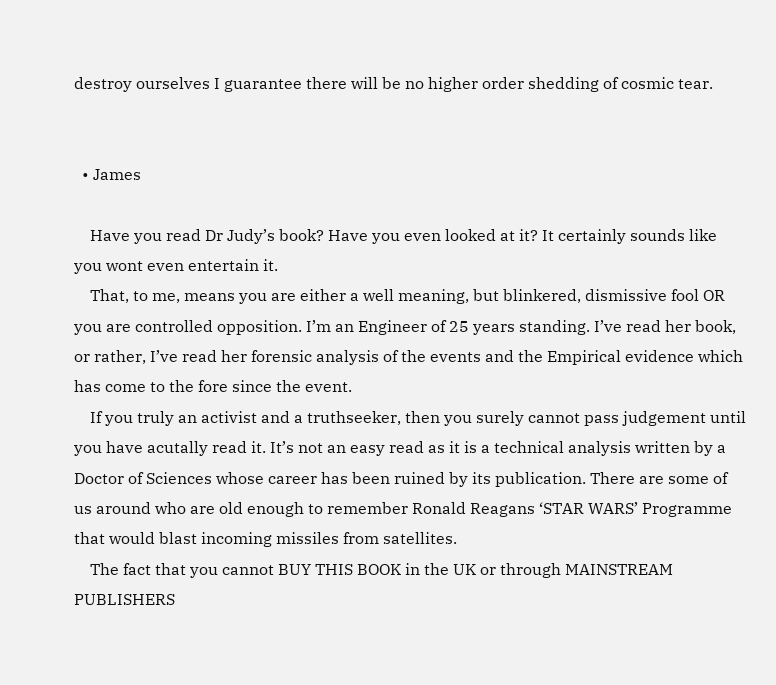destroy ourselves I guarantee there will be no higher order shedding of cosmic tear.


  • James

    Have you read Dr Judy’s book? Have you even looked at it? It certainly sounds like you wont even entertain it.
    That, to me, means you are either a well meaning, but blinkered, dismissive fool OR you are controlled opposition. I’m an Engineer of 25 years standing. I’ve read her book, or rather, I’ve read her forensic analysis of the events and the Empirical evidence which has come to the fore since the event.
    If you truly an activist and a truthseeker, then you surely cannot pass judgement until you have acutally read it. It’s not an easy read as it is a technical analysis written by a Doctor of Sciences whose career has been ruined by its publication. There are some of us around who are old enough to remember Ronald Reagans ‘STAR WARS’ Programme that would blast incoming missiles from satellites.
    The fact that you cannot BUY THIS BOOK in the UK or through MAINSTREAM PUBLISHERS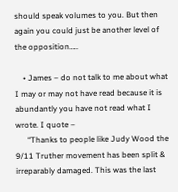should speak volumes to you. But then again you could just be another level of the opposition…..

    • James – do not talk to me about what I may or may not have read because it is abundantly you have not read what I wrote. I quote –
      “Thanks to people like Judy Wood the 9/11 Truther movement has been split & irreparably damaged. This was the last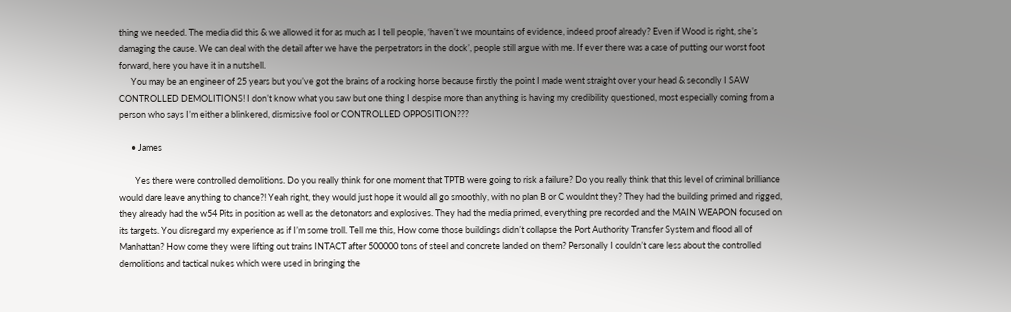thing we needed. The media did this & we allowed it for as much as I tell people, ‘haven’t we mountains of evidence, indeed proof already? Even if Wood is right, she’s damaging the cause. We can deal with the detail after we have the perpetrators in the dock’, people still argue with me. If ever there was a case of putting our worst foot forward, here you have it in a nutshell.
      You may be an engineer of 25 years but you’ve got the brains of a rocking horse because firstly the point I made went straight over your head & secondly I SAW CONTROLLED DEMOLITIONS! I don’t know what you saw but one thing I despise more than anything is having my credibility questioned, most especially coming from a person who says I’m either a blinkered, dismissive fool or CONTROLLED OPPOSITION???

      • James

        Yes there were controlled demolitions. Do you really think for one moment that TPTB were going to risk a failure? Do you really think that this level of criminal brilliance would dare leave anything to chance?! Yeah right, they would just hope it would all go smoothly, with no plan B or C wouldnt they? They had the building primed and rigged, they already had the w54 Pits in position as well as the detonators and explosives. They had the media primed, everything pre recorded and the MAIN WEAPON focused on its targets. You disregard my experience as if I’m some troll. Tell me this, How come those buildings didn’t collapse the Port Authority Transfer System and flood all of Manhattan? How come they were lifting out trains INTACT after 500000 tons of steel and concrete landed on them? Personally I couldn’t care less about the controlled demolitions and tactical nukes which were used in bringing the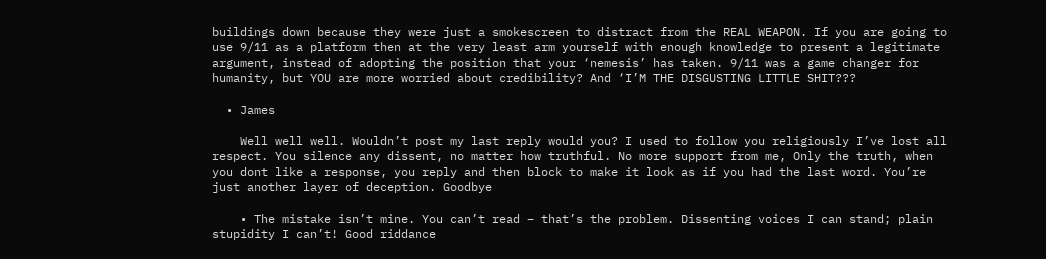buildings down because they were just a smokescreen to distract from the REAL WEAPON. If you are going to use 9/11 as a platform then at the very least arm yourself with enough knowledge to present a legitimate argument, instead of adopting the position that your ‘nemesis’ has taken. 9/11 was a game changer for humanity, but YOU are more worried about credibility? And ‘I’M THE DISGUSTING LITTLE SHIT???

  • James

    Well well well. Wouldn’t post my last reply would you? I used to follow you religiously I’ve lost all respect. You silence any dissent, no matter how truthful. No more support from me, Only the truth, when you dont like a response, you reply and then block to make it look as if you had the last word. You’re just another layer of deception. Goodbye

    • The mistake isn’t mine. You can’t read – that’s the problem. Dissenting voices I can stand; plain stupidity I can’t! Good riddance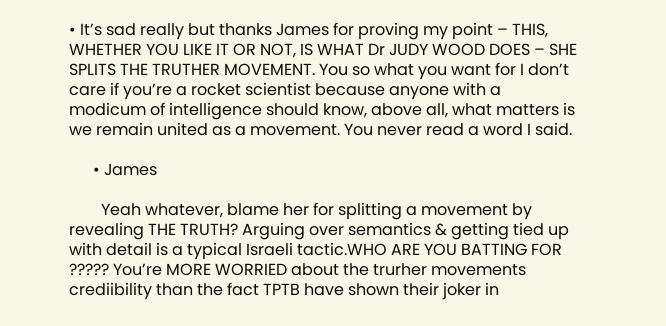• It’s sad really but thanks James for proving my point – THIS, WHETHER YOU LIKE IT OR NOT, IS WHAT Dr JUDY WOOD DOES – SHE SPLITS THE TRUTHER MOVEMENT. You so what you want for I don’t care if you’re a rocket scientist because anyone with a modicum of intelligence should know, above all, what matters is we remain united as a movement. You never read a word I said.

      • James

        Yeah whatever, blame her for splitting a movement by revealing THE TRUTH? Arguing over semantics & getting tied up with detail is a typical Israeli tactic.WHO ARE YOU BATTING FOR ????? You’re MORE WORRIED about the trurher movements crediibility than the fact TPTB have shown their joker in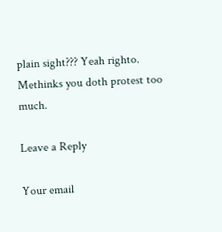plain sight??? Yeah righto. Methinks you doth protest too much.

Leave a Reply

Your email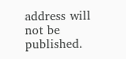address will not be published.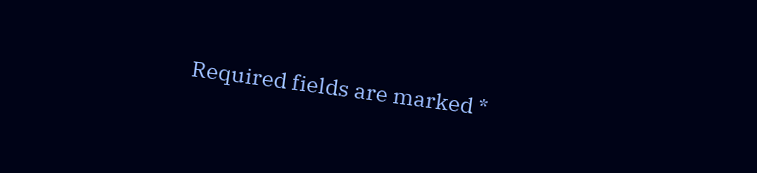Required fields are marked *